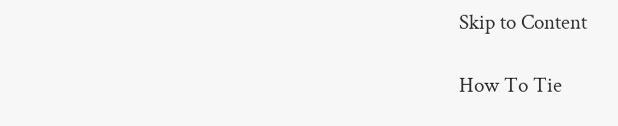Skip to Content

How To Tie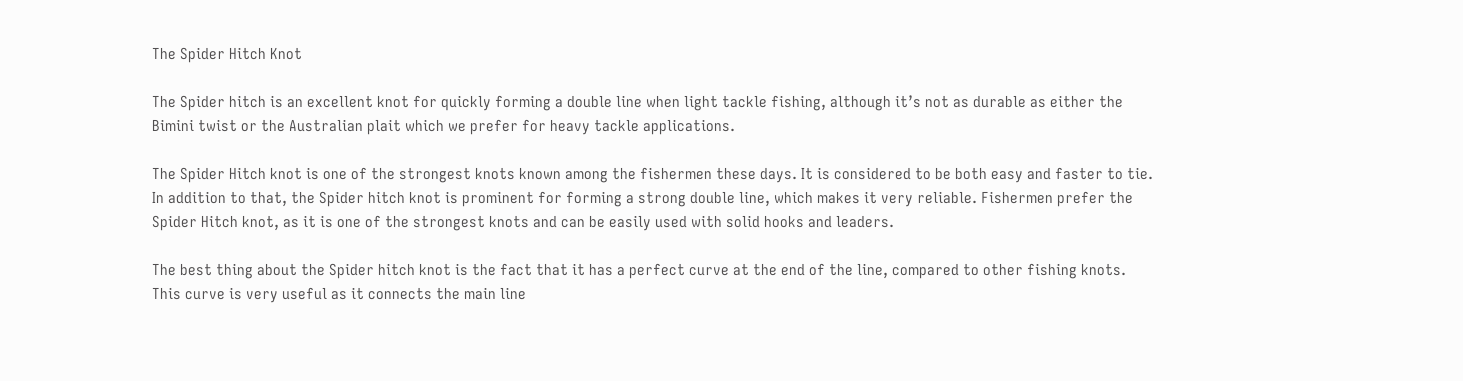The Spider Hitch Knot

The Spider hitch is an excellent knot for quickly forming a double line when light tackle fishing, although it’s not as durable as either the Bimini twist or the Australian plait which we prefer for heavy tackle applications.

The Spider Hitch knot is one of the strongest knots known among the fishermen these days. It is considered to be both easy and faster to tie. In addition to that, the Spider hitch knot is prominent for forming a strong double line, which makes it very reliable. Fishermen prefer the Spider Hitch knot, as it is one of the strongest knots and can be easily used with solid hooks and leaders.

The best thing about the Spider hitch knot is the fact that it has a perfect curve at the end of the line, compared to other fishing knots. This curve is very useful as it connects the main line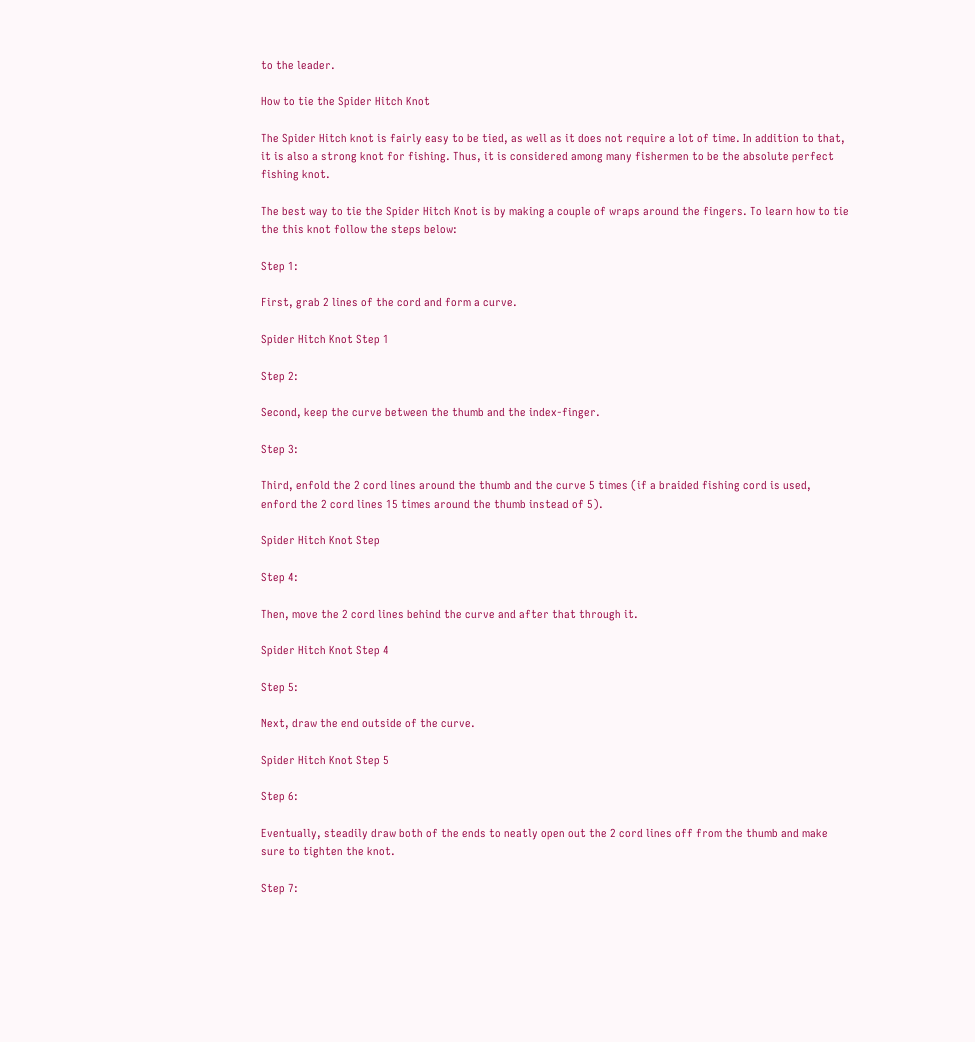to the leader.

How to tie the Spider Hitch Knot

The Spider Hitch knot is fairly easy to be tied, as well as it does not require a lot of time. In addition to that, it is also a strong knot for fishing. Thus, it is considered among many fishermen to be the absolute perfect fishing knot.

The best way to tie the Spider Hitch Knot is by making a couple of wraps around the fingers. To learn how to tie the this knot follow the steps below:

Step 1:

First, grab 2 lines of the cord and form a curve.

Spider Hitch Knot Step 1

Step 2:

Second, keep the curve between the thumb and the index-finger.

Step 3:

Third, enfold the 2 cord lines around the thumb and the curve 5 times (if a braided fishing cord is used, enford the 2 cord lines 15 times around the thumb instead of 5).

Spider Hitch Knot Step

Step 4:

Then, move the 2 cord lines behind the curve and after that through it.

Spider Hitch Knot Step 4

Step 5:

Next, draw the end outside of the curve.

Spider Hitch Knot Step 5

Step 6:

Eventually, steadily draw both of the ends to neatly open out the 2 cord lines off from the thumb and make sure to tighten the knot.

Step 7: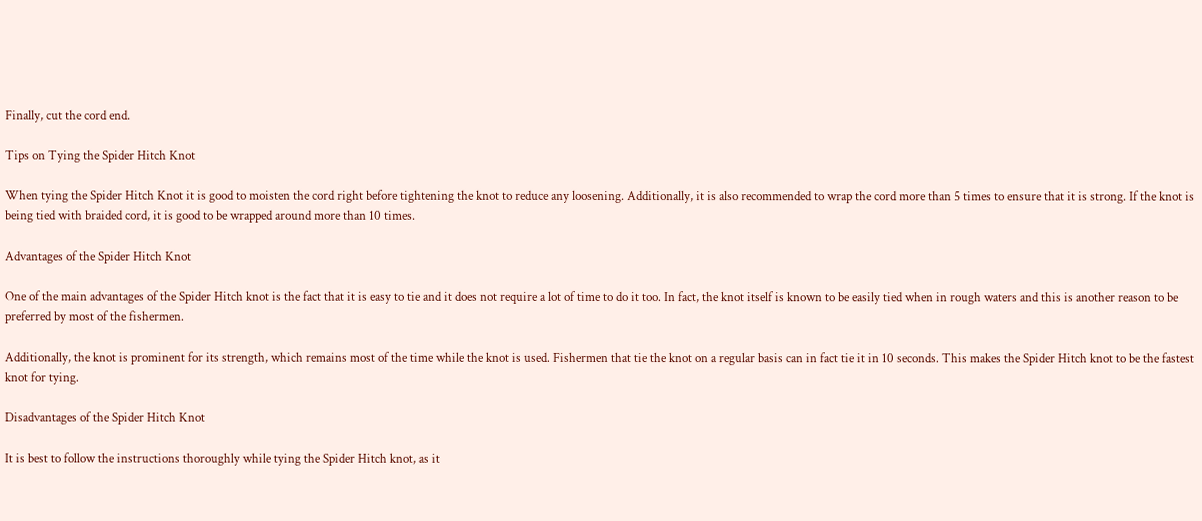Finally, cut the cord end.

Tips on Tying the Spider Hitch Knot

When tying the Spider Hitch Knot it is good to moisten the cord right before tightening the knot to reduce any loosening. Additionally, it is also recommended to wrap the cord more than 5 times to ensure that it is strong. If the knot is being tied with braided cord, it is good to be wrapped around more than 10 times.

Advantages of the Spider Hitch Knot

One of the main advantages of the Spider Hitch knot is the fact that it is easy to tie and it does not require a lot of time to do it too. In fact, the knot itself is known to be easily tied when in rough waters and this is another reason to be preferred by most of the fishermen.

Additionally, the knot is prominent for its strength, which remains most of the time while the knot is used. Fishermen that tie the knot on a regular basis can in fact tie it in 10 seconds. This makes the Spider Hitch knot to be the fastest knot for tying.

Disadvantages of the Spider Hitch Knot

It is best to follow the instructions thoroughly while tying the Spider Hitch knot, as it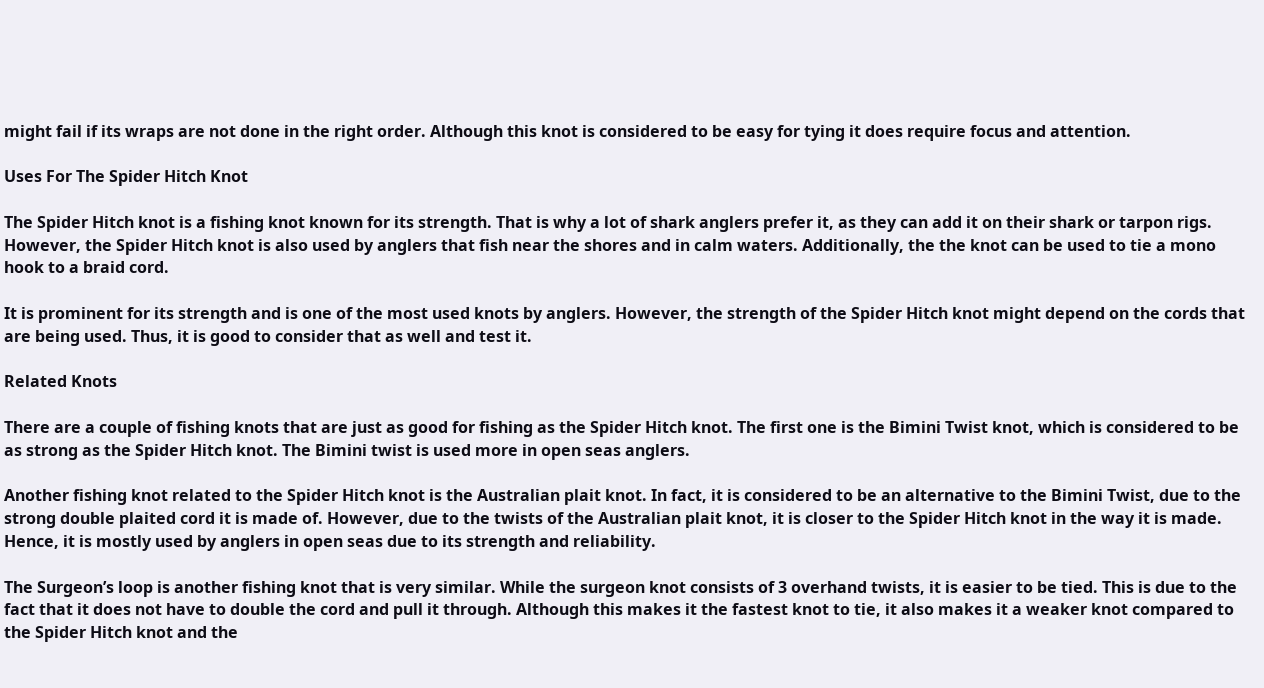might fail if its wraps are not done in the right order. Although this knot is considered to be easy for tying it does require focus and attention.

Uses For The Spider Hitch Knot

The Spider Hitch knot is a fishing knot known for its strength. That is why a lot of shark anglers prefer it, as they can add it on their shark or tarpon rigs. However, the Spider Hitch knot is also used by anglers that fish near the shores and in calm waters. Additionally, the the knot can be used to tie a mono hook to a braid cord.

It is prominent for its strength and is one of the most used knots by anglers. However, the strength of the Spider Hitch knot might depend on the cords that are being used. Thus, it is good to consider that as well and test it.

Related Knots

There are a couple of fishing knots that are just as good for fishing as the Spider Hitch knot. The first one is the Bimini Twist knot, which is considered to be as strong as the Spider Hitch knot. The Bimini twist is used more in open seas anglers.

Another fishing knot related to the Spider Hitch knot is the Australian plait knot. In fact, it is considered to be an alternative to the Bimini Twist, due to the strong double plaited cord it is made of. However, due to the twists of the Australian plait knot, it is closer to the Spider Hitch knot in the way it is made. Hence, it is mostly used by anglers in open seas due to its strength and reliability.

The Surgeon’s loop is another fishing knot that is very similar. While the surgeon knot consists of 3 overhand twists, it is easier to be tied. This is due to the fact that it does not have to double the cord and pull it through. Although this makes it the fastest knot to tie, it also makes it a weaker knot compared to the Spider Hitch knot and the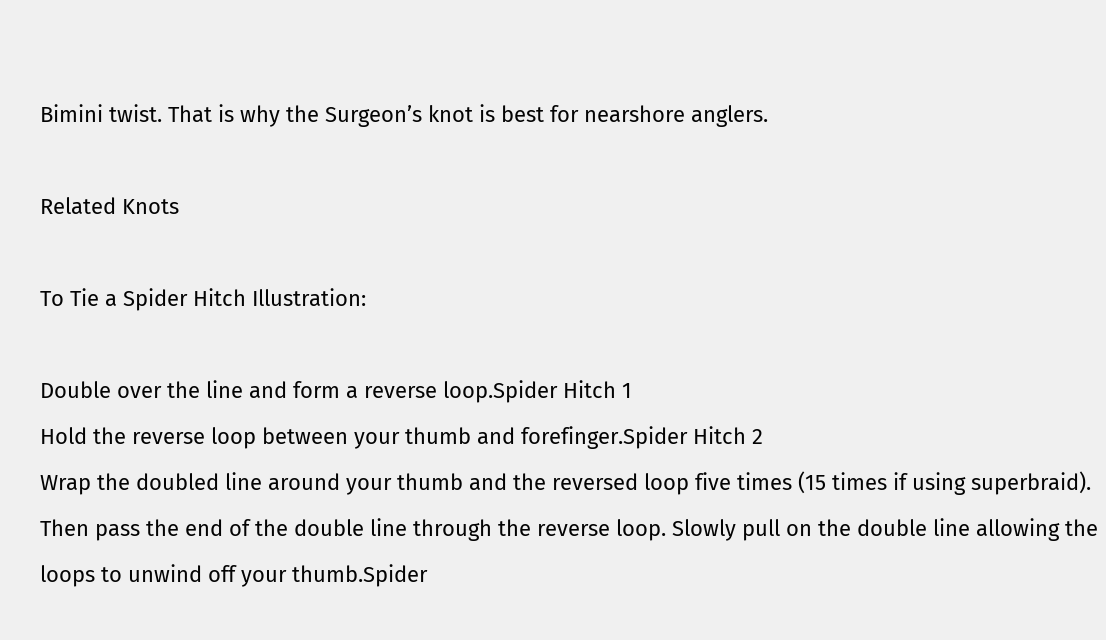Bimini twist. That is why the Surgeon’s knot is best for nearshore anglers.

Related Knots

To Tie a Spider Hitch Illustration:

Double over the line and form a reverse loop.Spider Hitch 1
Hold the reverse loop between your thumb and forefinger.Spider Hitch 2
Wrap the doubled line around your thumb and the reversed loop five times (15 times if using superbraid). Then pass the end of the double line through the reverse loop. Slowly pull on the double line allowing the loops to unwind off your thumb.Spider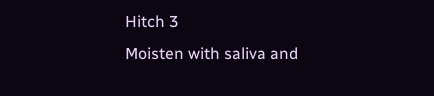Hitch 3
Moisten with saliva and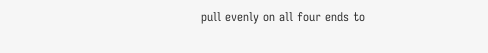pull evenly on all four ends to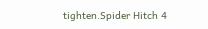tighten.Spider Hitch 4